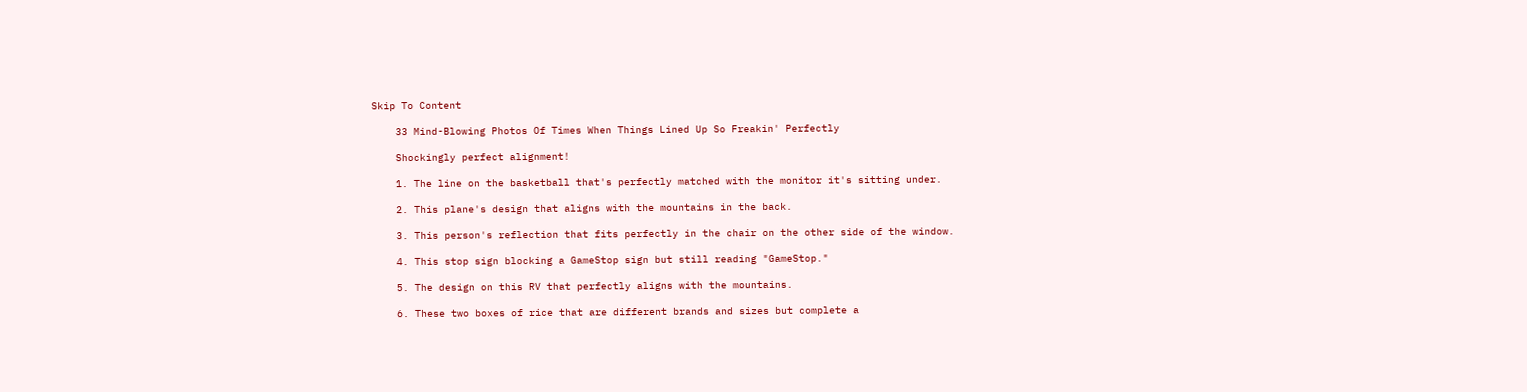Skip To Content

    33 Mind-Blowing Photos Of Times When Things Lined Up So Freakin' Perfectly

    Shockingly perfect alignment!

    1. The line on the basketball that's perfectly matched with the monitor it's sitting under.

    2. This plane's design that aligns with the mountains in the back.

    3. This person's reflection that fits perfectly in the chair on the other side of the window.

    4. This stop sign blocking a GameStop sign but still reading "GameStop."

    5. The design on this RV that perfectly aligns with the mountains.

    6. These two boxes of rice that are different brands and sizes but complete a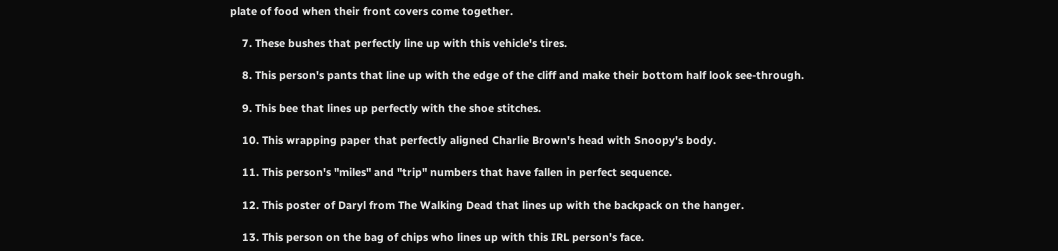plate of food when their front covers come together.

    7. These bushes that perfectly line up with this vehicle's tires.

    8. This person's pants that line up with the edge of the cliff and make their bottom half look see-through.

    9. This bee that lines up perfectly with the shoe stitches.

    10. This wrapping paper that perfectly aligned Charlie Brown's head with Snoopy's body.

    11. This person's "miles" and "trip" numbers that have fallen in perfect sequence.

    12. This poster of Daryl from The Walking Dead that lines up with the backpack on the hanger.

    13. This person on the bag of chips who lines up with this IRL person's face.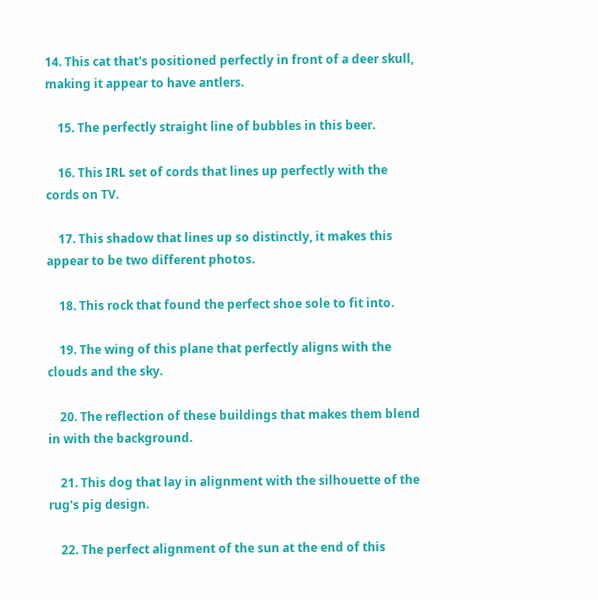14. This cat that's positioned perfectly in front of a deer skull, making it appear to have antlers.

    15. The perfectly straight line of bubbles in this beer.

    16. This IRL set of cords that lines up perfectly with the cords on TV.

    17. This shadow that lines up so distinctly, it makes this appear to be two different photos.

    18. This rock that found the perfect shoe sole to fit into.

    19. The wing of this plane that perfectly aligns with the clouds and the sky.

    20. The reflection of these buildings that makes them blend in with the background.

    21. This dog that lay in alignment with the silhouette of the rug's pig design.

    22. The perfect alignment of the sun at the end of this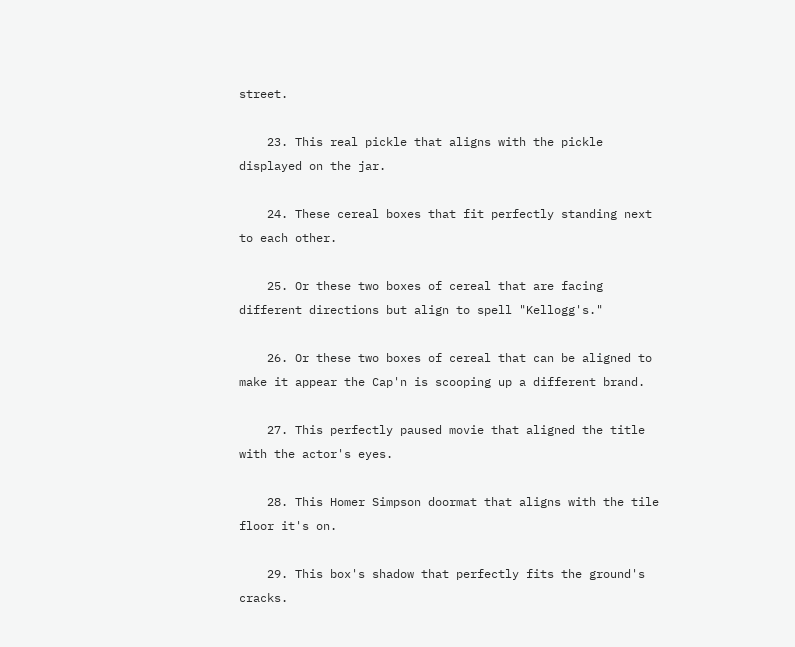street.

    23. This real pickle that aligns with the pickle displayed on the jar.

    24. These cereal boxes that fit perfectly standing next to each other.

    25. Or these two boxes of cereal that are facing different directions but align to spell "Kellogg's."

    26. Or these two boxes of cereal that can be aligned to make it appear the Cap'n is scooping up a different brand.

    27. This perfectly paused movie that aligned the title with the actor's eyes.

    28. This Homer Simpson doormat that aligns with the tile floor it's on.

    29. This box's shadow that perfectly fits the ground's cracks.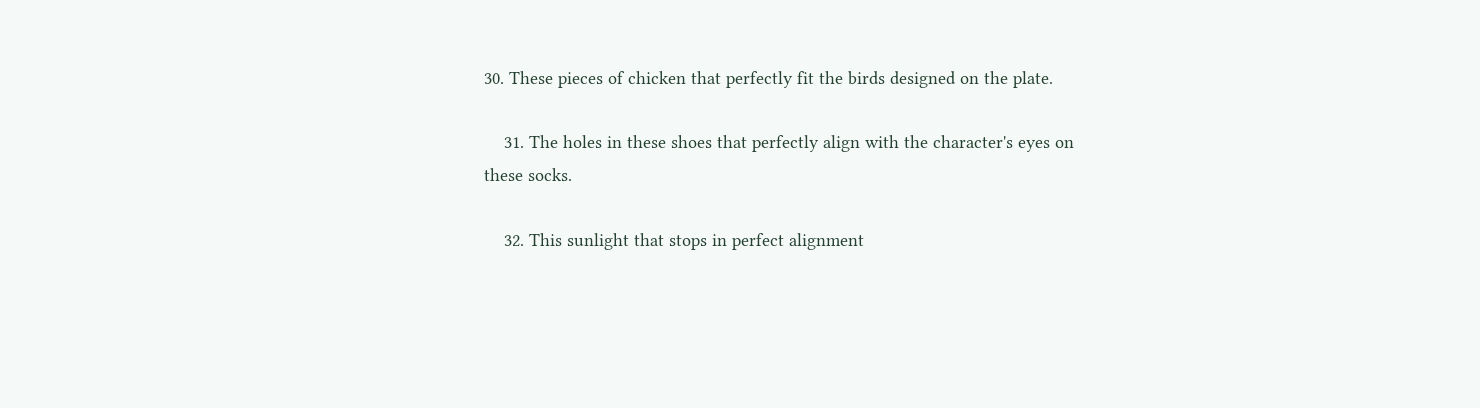30. These pieces of chicken that perfectly fit the birds designed on the plate.

    31. The holes in these shoes that perfectly align with the character's eyes on these socks.

    32. This sunlight that stops in perfect alignment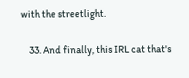with the streetlight.

    33. And finally, this IRL cat that's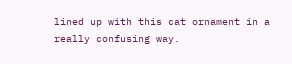lined up with this cat ornament in a really confusing way.